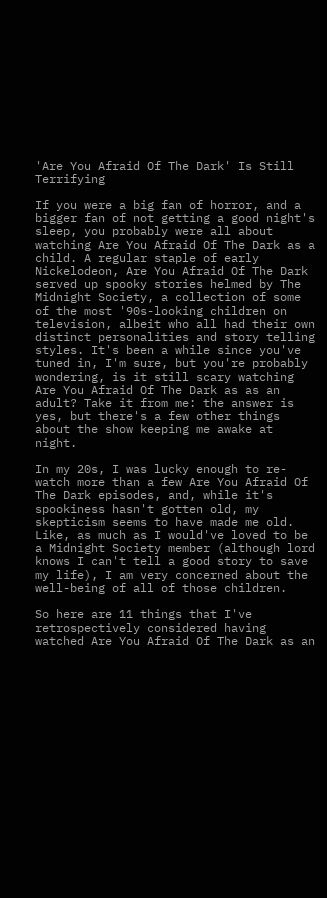'Are You Afraid Of The Dark' Is Still Terrifying

If you were a big fan of horror, and a bigger fan of not getting a good night's sleep, you probably were all about watching Are You Afraid Of The Dark as a child. A regular staple of early Nickelodeon, Are You Afraid Of The Dark served up spooky stories helmed by The Midnight Society, a collection of some of the most '90s-looking children on television, albeit who all had their own distinct personalities and story telling styles. It's been a while since you've tuned in, I'm sure, but you're probably wondering, is it still scary watching Are You Afraid Of The Dark as as an adult? Take it from me: the answer is yes, but there's a few other things about the show keeping me awake at night.

In my 20s, I was lucky enough to re-watch more than a few Are You Afraid Of The Dark episodes, and, while it's spookiness hasn't gotten old, my skepticism seems to have made me old. Like, as much as I would've loved to be a Midnight Society member (although lord knows I can't tell a good story to save my life), I am very concerned about the well-being of all of those children.

So here are 11 things that I've retrospectively considered having watched Are You Afraid Of The Dark as an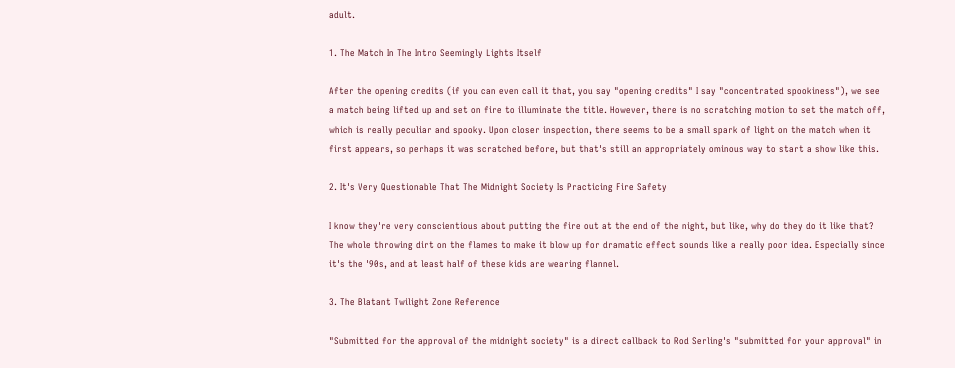adult.

1. The Match In The Intro Seemingly Lights Itself

After the opening credits (if you can even call it that, you say "opening credits" I say "concentrated spookiness"), we see a match being lifted up and set on fire to illuminate the title. However, there is no scratching motion to set the match off, which is really peculiar and spooky. Upon closer inspection, there seems to be a small spark of light on the match when it first appears, so perhaps it was scratched before, but that's still an appropriately ominous way to start a show like this.

2. It's Very Questionable That The Midnight Society Is Practicing Fire Safety

I know they're very conscientious about putting the fire out at the end of the night, but like, why do they do it like that? The whole throwing dirt on the flames to make it blow up for dramatic effect sounds like a really poor idea. Especially since it's the '90s, and at least half of these kids are wearing flannel.

3. The Blatant Twilight Zone Reference

"Submitted for the approval of the midnight society" is a direct callback to Rod Serling's "submitted for your approval" in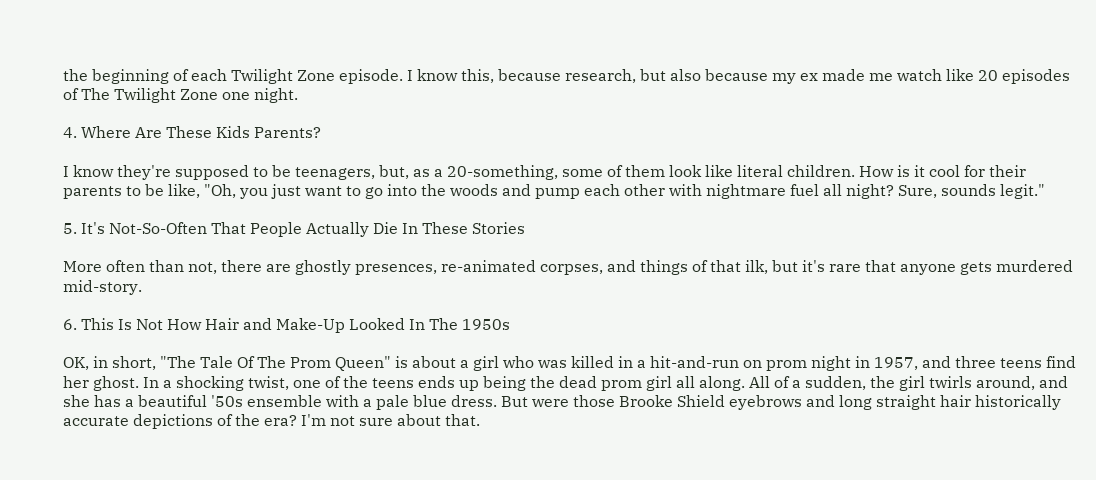the beginning of each Twilight Zone episode. I know this, because research, but also because my ex made me watch like 20 episodes of The Twilight Zone one night.

4. Where Are These Kids Parents?

I know they're supposed to be teenagers, but, as a 20-something, some of them look like literal children. How is it cool for their parents to be like, "Oh, you just want to go into the woods and pump each other with nightmare fuel all night? Sure, sounds legit."

5. It's Not-So-Often That People Actually Die In These Stories

More often than not, there are ghostly presences, re-animated corpses, and things of that ilk, but it's rare that anyone gets murdered mid-story.

6. This Is Not How Hair and Make-Up Looked In The 1950s

OK, in short, "The Tale Of The Prom Queen" is about a girl who was killed in a hit-and-run on prom night in 1957, and three teens find her ghost. In a shocking twist, one of the teens ends up being the dead prom girl all along. All of a sudden, the girl twirls around, and she has a beautiful '50s ensemble with a pale blue dress. But were those Brooke Shield eyebrows and long straight hair historically accurate depictions of the era? I'm not sure about that.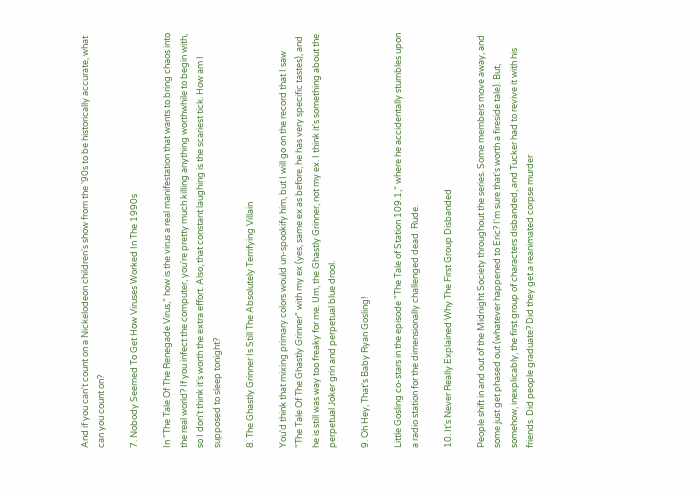And if you can't count on a Nickelodeon children's show from the '90s to be historically accurate, what can you count on?

7. Nobody Seemed To Get How Viruses Worked In The 1990s

In "The Tale Of The Renegade Virus," how is the virus a real manifestation that wants to bring chaos into the real world? If you infect the computer, you're pretty much killing anything worthwhile to begin with, so I don't think it's worth the extra effort. Also, that constant laughing is the scariest tick. How am I supposed to sleep tonight?

8. The Ghastly Grinner Is Still The Absolutely Terrifying Villain

You'd think that mixing primary colors would un-spookify him, but I will go on the record that I saw "The Tale Of The Ghastly Grinner" with my ex (yes, same ex as before, he has very specific tastes), and he is still was way too freaky for me. Um, the Ghastly Grinner, not my ex. I think it's something about the perpetual Joker grin and perpetual blue drool.

9. Oh Hey, That's Baby Ryan Gosling!

Little Gosling co-stars in the episode "The Tale of Station 109.1," where he accidentally stumbles upon a radio station for the dimensionally challenged dead. Rude.

10. It's Never Really Explained Why The First Group Disbanded

People shift in and out of the Midnight Society throughout the series. Some members move away, and some just get phased out (whatever happened to Eric? I'm sure that's worth a fireside tale). But, somehow, inexplicably, the first group of characters disbanded, and Tucker had to revive it with his friends. Did people graduate? Did they get a reanimated corpse murder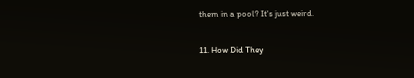them in a pool? It's just weird.

11. How Did They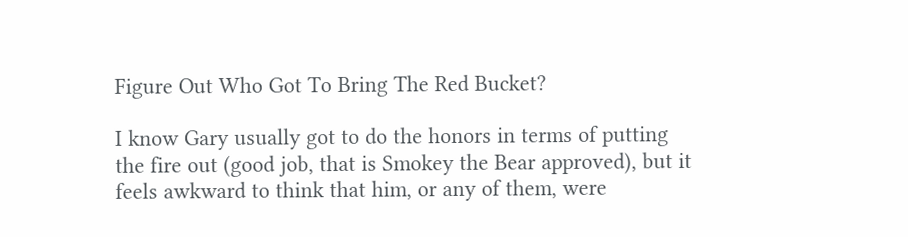Figure Out Who Got To Bring The Red Bucket?

I know Gary usually got to do the honors in terms of putting the fire out (good job, that is Smokey the Bear approved), but it feels awkward to think that him, or any of them, were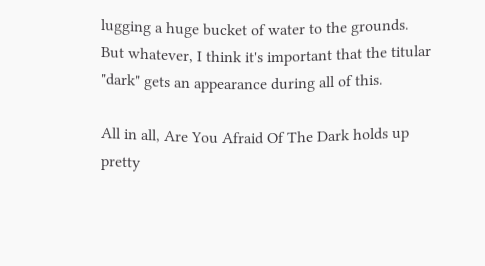lugging a huge bucket of water to the grounds. But whatever, I think it's important that the titular "dark" gets an appearance during all of this.

All in all, Are You Afraid Of The Dark holds up pretty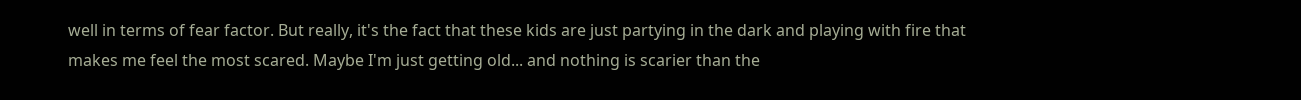well in terms of fear factor. But really, it's the fact that these kids are just partying in the dark and playing with fire that makes me feel the most scared. Maybe I'm just getting old... and nothing is scarier than the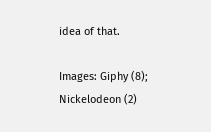idea of that.

Images: Giphy (8); Nickelodeon (2)